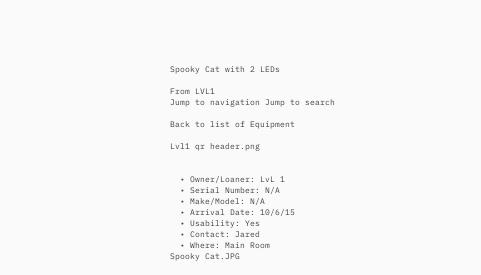Spooky Cat with 2 LEDs

From LVL1
Jump to navigation Jump to search

Back to list of Equipment

Lvl1 qr header.png


  • Owner/Loaner: LvL 1
  • Serial Number: N/A
  • Make/Model: N/A
  • Arrival Date: 10/6/15
  • Usability: Yes
  • Contact: Jared
  • Where: Main Room
Spooky Cat.JPG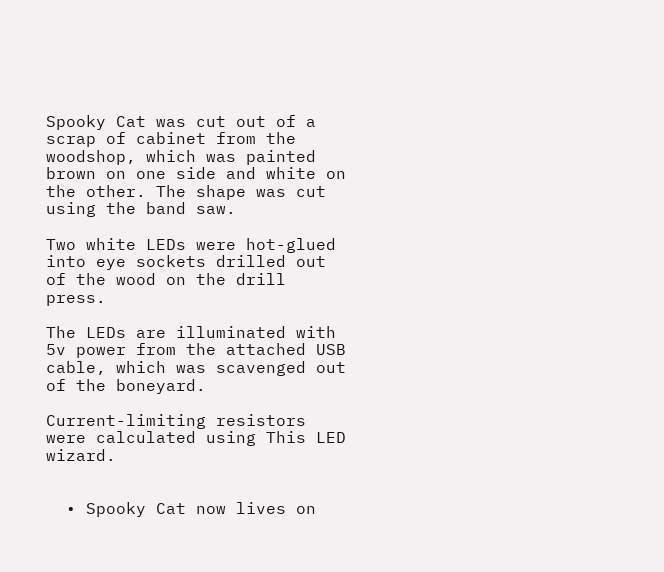Spooky Cat was cut out of a scrap of cabinet from the woodshop, which was painted brown on one side and white on the other. The shape was cut using the band saw.

Two white LEDs were hot-glued into eye sockets drilled out of the wood on the drill press.

The LEDs are illuminated with 5v power from the attached USB cable, which was scavenged out of the boneyard.

Current-limiting resistors were calculated using This LED wizard.


  • Spooky Cat now lives on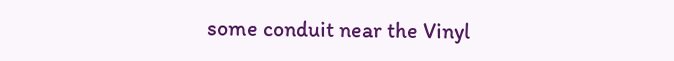some conduit near the Vinyl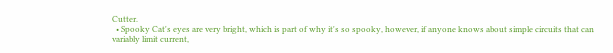Cutter.
  • Spooky Cat's eyes are very bright, which is part of why it's so spooky, however, if anyone knows about simple circuits that can variably limit current,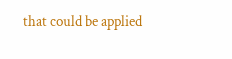that could be applied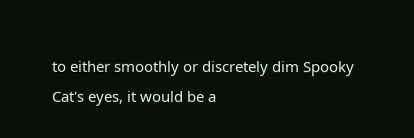to either smoothly or discretely dim Spooky Cat's eyes, it would be a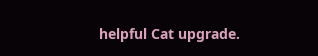helpful Cat upgrade.